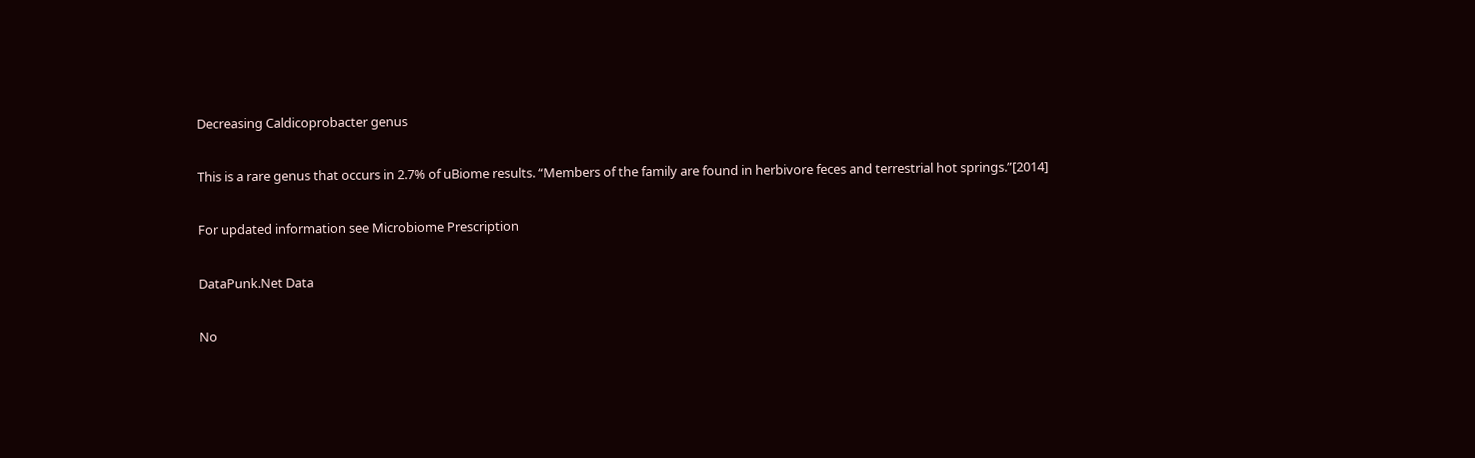Decreasing Caldicoprobacter genus

This is a rare genus that occurs in 2.7% of uBiome results. “Members of the family are found in herbivore feces and terrestrial hot springs.”[2014]

For updated information see Microbiome Prescription

DataPunk.Net Data

No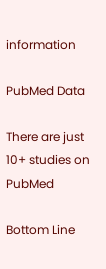information

PubMed Data

There are just 10+ studies on PubMed

Bottom Line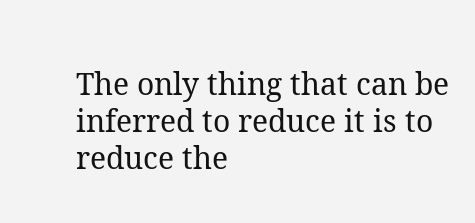The only thing that can be inferred to reduce it is to reduce the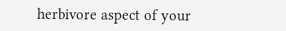herbivore aspect of your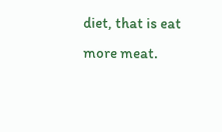diet, that is eat more meat.